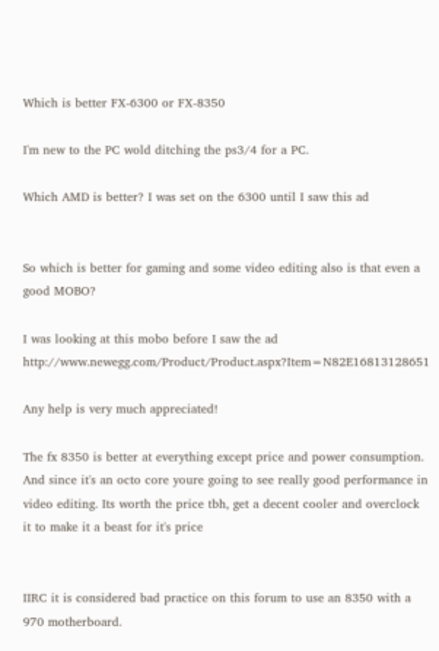Which is better FX-6300 or FX-8350

I'm new to the PC wold ditching the ps3/4 for a PC.

Which AMD is better? I was set on the 6300 until I saw this ad


So which is better for gaming and some video editing also is that even a good MOBO?

I was looking at this mobo before I saw the ad http://www.newegg.com/Product/Product.aspx?Item=N82E16813128651

Any help is very much appreciated!

The fx 8350 is better at everything except price and power consumption. And since it's an octo core youre going to see really good performance in video editing. Its worth the price tbh, get a decent cooler and overclock it to make it a beast for it's price


IIRC it is considered bad practice on this forum to use an 8350 with a 970 motherboard.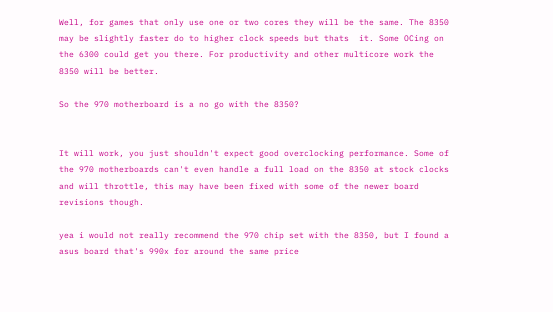Well, for games that only use one or two cores they will be the same. The 8350 may be slightly faster do to higher clock speeds but thats  it. Some OCing on the 6300 could get you there. For productivity and other multicore work the 8350 will be better.

So the 970 motherboard is a no go with the 8350?


It will work, you just shouldn't expect good overclocking performance. Some of the 970 motherboards can't even handle a full load on the 8350 at stock clocks and will throttle, this may have been fixed with some of the newer board revisions though.

yea i would not really recommend the 970 chip set with the 8350, but I found a asus board that's 990x for around the same price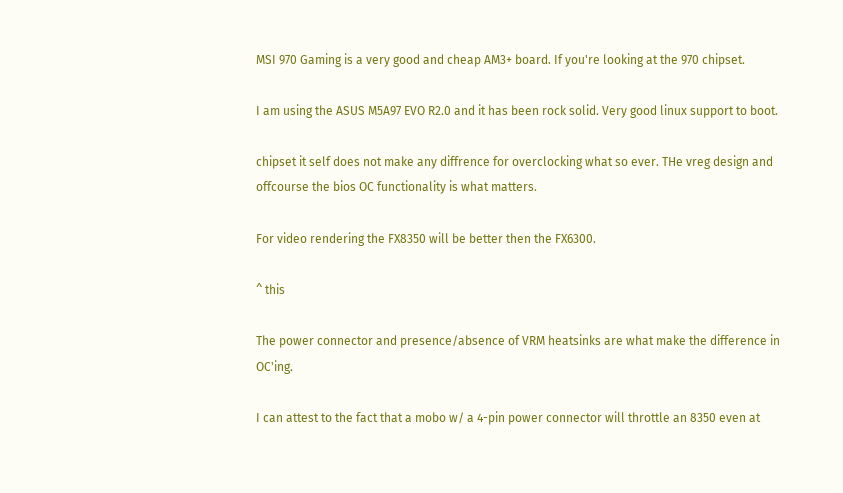MSI 970 Gaming is a very good and cheap AM3+ board. If you're looking at the 970 chipset.

I am using the ASUS M5A97 EVO R2.0 and it has been rock solid. Very good linux support to boot.

chipset it self does not make any diffrence for overclocking what so ever. THe vreg design and offcourse the bios OC functionality is what matters.

For video rendering the FX8350 will be better then the FX6300.

^ this

The power connector and presence/absence of VRM heatsinks are what make the difference in OC'ing.

I can attest to the fact that a mobo w/ a 4-pin power connector will throttle an 8350 even at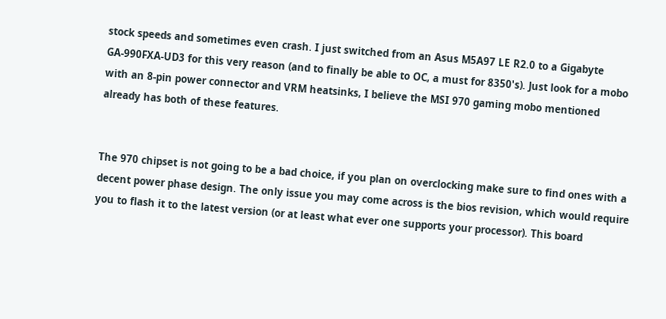stock speeds and sometimes even crash. I just switched from an Asus M5A97 LE R2.0 to a Gigabyte GA-990FXA-UD3 for this very reason (and to finally be able to OC, a must for 8350's). Just look for a mobo with an 8-pin power connector and VRM heatsinks, I believe the MSI 970 gaming mobo mentioned already has both of these features.


The 970 chipset is not going to be a bad choice, if you plan on overclocking make sure to find ones with a decent power phase design. The only issue you may come across is the bios revision, which would require you to flash it to the latest version (or at least what ever one supports your processor). This board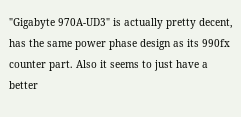"Gigabyte 970A-UD3" is actually pretty decent, has the same power phase design as its 990fx counter part. Also it seems to just have a better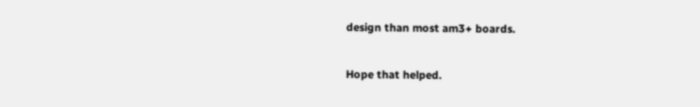design than most am3+ boards.

Hope that helped.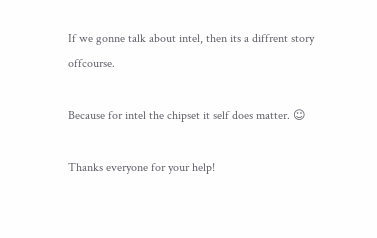If we gonne talk about intel, then its a diffrent story offcourse.

Because for intel the chipset it self does matter. ☺

Thanks everyone for your help!